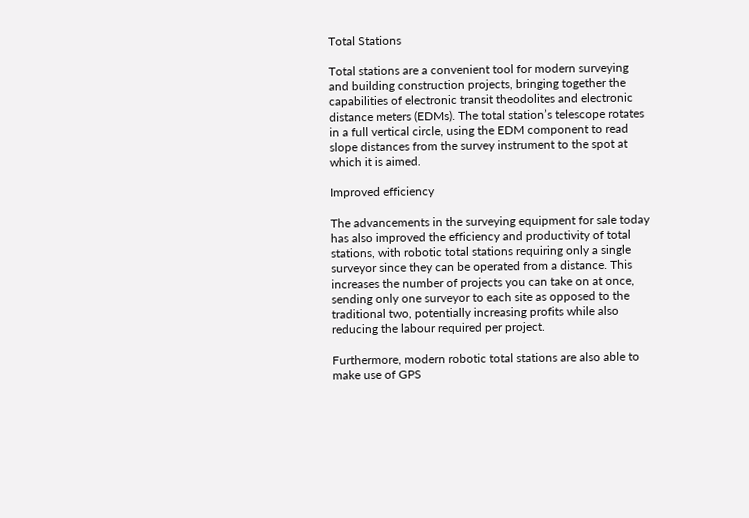Total Stations

Total stations are a convenient tool for modern surveying and building construction projects, bringing together the capabilities of electronic transit theodolites and electronic distance meters (EDMs). The total station’s telescope rotates in a full vertical circle, using the EDM component to read slope distances from the survey instrument to the spot at which it is aimed.

Improved efficiency

The advancements in the surveying equipment for sale today has also improved the efficiency and productivity of total stations, with robotic total stations requiring only a single surveyor since they can be operated from a distance. This increases the number of projects you can take on at once, sending only one surveyor to each site as opposed to the traditional two, potentially increasing profits while also reducing the labour required per project.

Furthermore, modern robotic total stations are also able to make use of GPS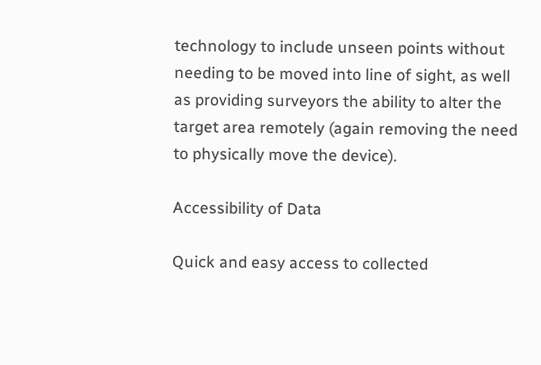technology to include unseen points without needing to be moved into line of sight, as well as providing surveyors the ability to alter the target area remotely (again removing the need to physically move the device).

Accessibility of Data

Quick and easy access to collected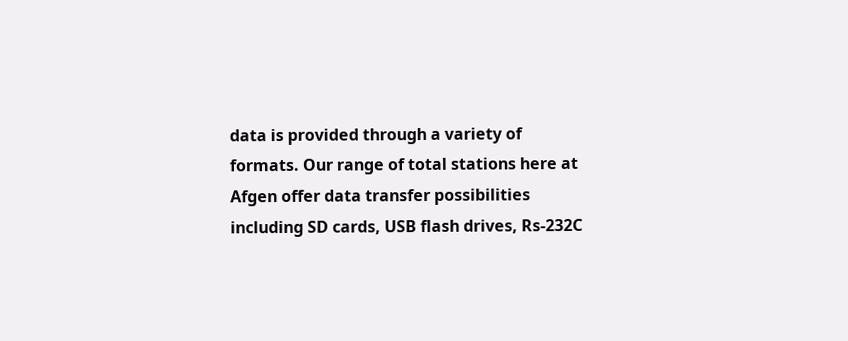data is provided through a variety of formats. Our range of total stations here at Afgen offer data transfer possibilities including SD cards, USB flash drives, Rs-232C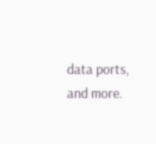data ports, and more.